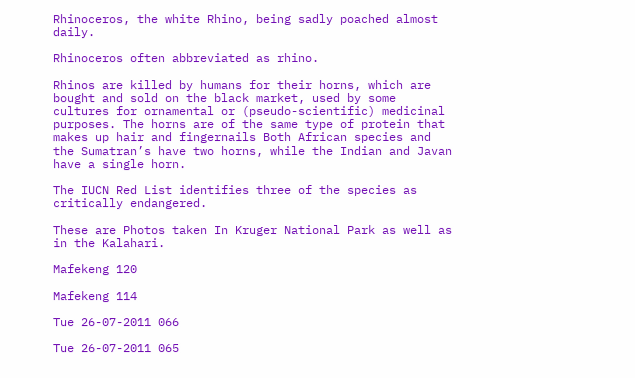Rhinoceros, the white Rhino, being sadly poached almost daily.

Rhinoceros often abbreviated as rhino.

Rhinos are killed by humans for their horns, which are bought and sold on the black market, used by some cultures for ornamental or (pseudo-scientific) medicinal purposes. The horns are of the same type of protein that makes up hair and fingernails Both African species and the Sumatran’s have two horns, while the Indian and Javan have a single horn.

The IUCN Red List identifies three of the species as critically endangered.

These are Photos taken In Kruger National Park as well as in the Kalahari.

Mafekeng 120

Mafekeng 114

Tue 26-07-2011 066

Tue 26-07-2011 065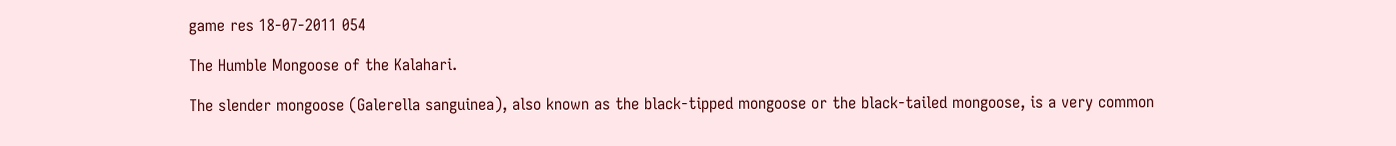game res 18-07-2011 054

The Humble Mongoose of the Kalahari.

The slender mongoose (Galerella sanguinea), also known as the black-tipped mongoose or the black-tailed mongoose, is a very common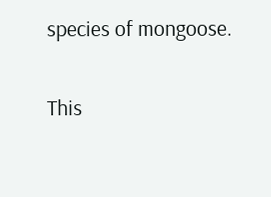species of mongoose.

This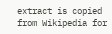extract is copied from Wikipedia for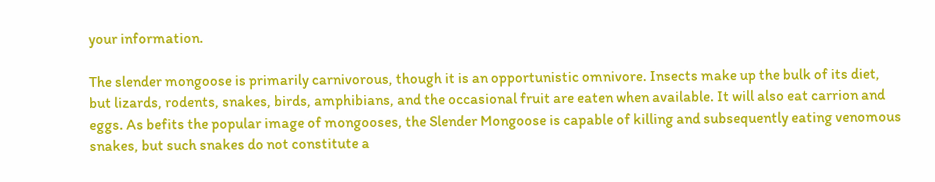your information.

The slender mongoose is primarily carnivorous, though it is an opportunistic omnivore. Insects make up the bulk of its diet, but lizards, rodents, snakes, birds, amphibians, and the occasional fruit are eaten when available. It will also eat carrion and eggs. As befits the popular image of mongooses, the Slender Mongoose is capable of killing and subsequently eating venomous snakes, but such snakes do not constitute a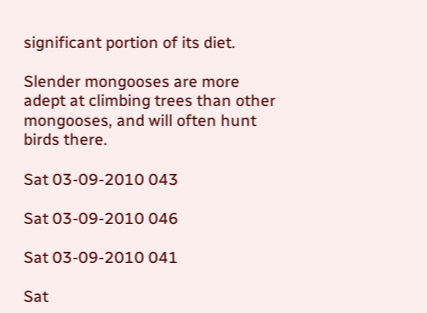significant portion of its diet.

Slender mongooses are more adept at climbing trees than other mongooses, and will often hunt birds there.

Sat 03-09-2010 043

Sat 03-09-2010 046

Sat 03-09-2010 041

Sat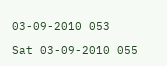03-09-2010 053

Sat 03-09-2010 055